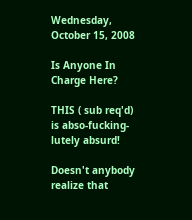Wednesday, October 15, 2008

Is Anyone In Charge Here?

THIS ( sub req'd) is abso-fucking-lutely absurd!

Doesn't anybody realize that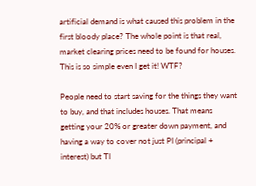artificial demand is what caused this problem in the first bloody place? The whole point is that real, market clearing prices need to be found for houses. This is so simple even I get it! WTF?

People need to start saving for the things they want to buy, and that includes houses. That means getting your 20% or greater down payment, and having a way to cover not just PI (principal + interest) but TI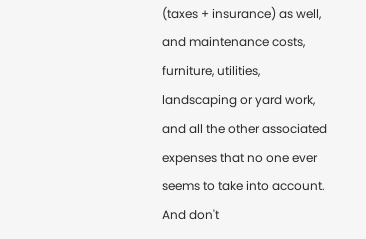(taxes + insurance) as well, and maintenance costs, furniture, utilities, landscaping or yard work, and all the other associated expenses that no one ever seems to take into account. And don't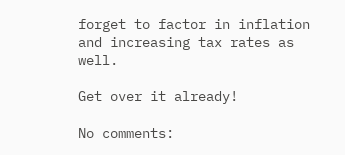forget to factor in inflation and increasing tax rates as well.

Get over it already!

No comments: